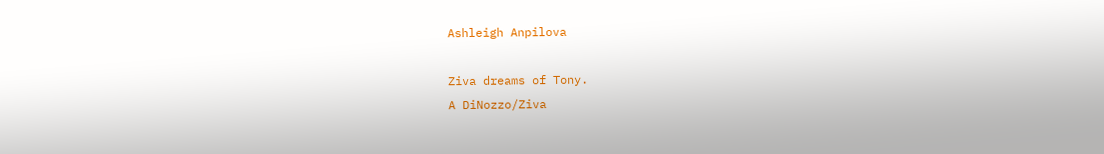Ashleigh Anpilova

Ziva dreams of Tony.
A DiNozzo/Ziva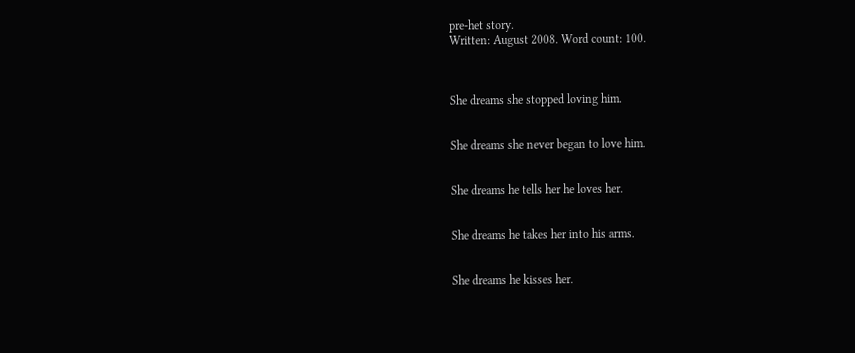pre-het story.
Written: August 2008. Word count: 100.



She dreams she stopped loving him.


She dreams she never began to love him.


She dreams he tells her he loves her.


She dreams he takes her into his arms.


She dreams he kisses her.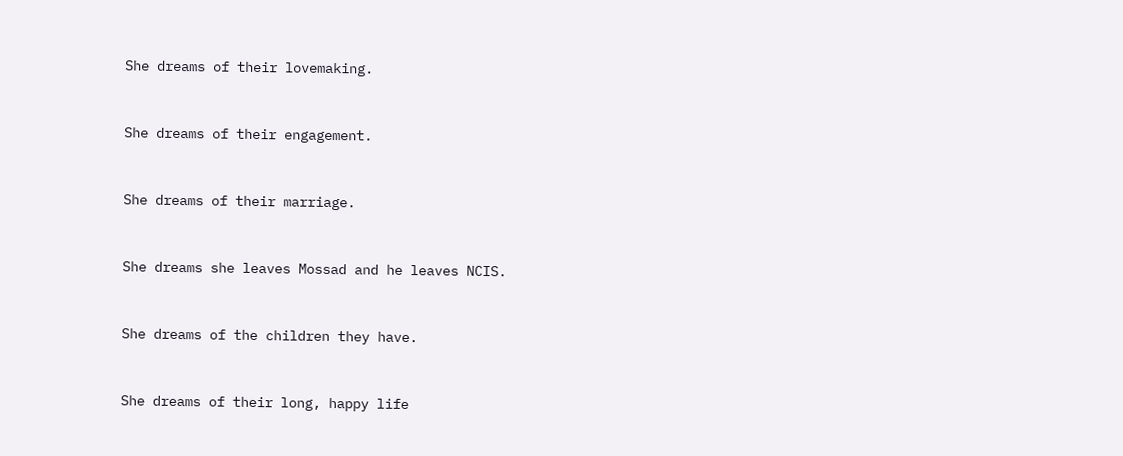She dreams of their lovemaking.


She dreams of their engagement.


She dreams of their marriage.


She dreams she leaves Mossad and he leaves NCIS.


She dreams of the children they have.


She dreams of their long, happy life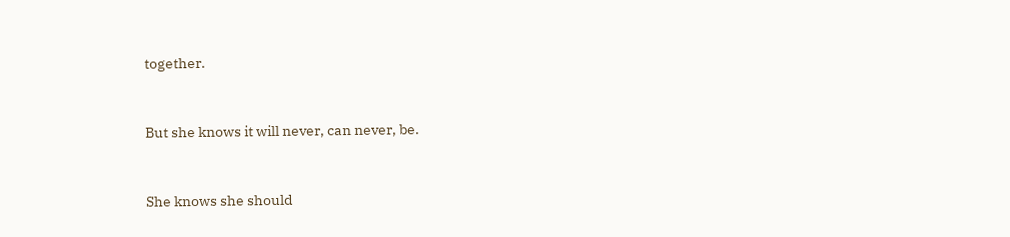together.


But she knows it will never, can never, be.


She knows she should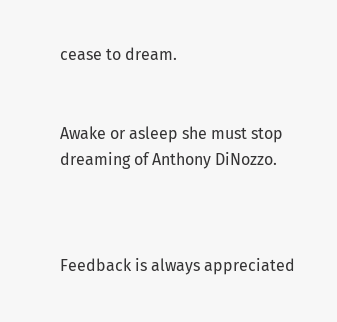cease to dream.


Awake or asleep she must stop dreaming of Anthony DiNozzo.



Feedback is always appreciated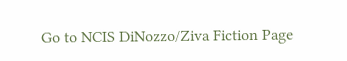Go to NCIS DiNozzo/Ziva Fiction Page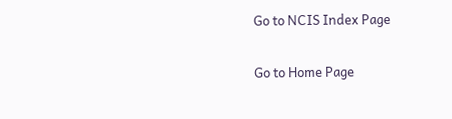Go to NCIS Index Page

Go to Home Page